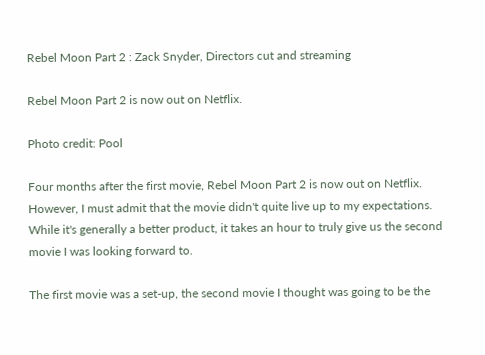Rebel Moon Part 2 : Zack Snyder, Directors cut and streaming

Rebel Moon Part 2 is now out on Netflix.

Photo credit: Pool

Four months after the first movie, Rebel Moon Part 2 is now out on Netflix. However, I must admit that the movie didn't quite live up to my expectations. While it's generally a better product, it takes an hour to truly give us the second movie I was looking forward to.

The first movie was a set-up, the second movie I thought was going to be the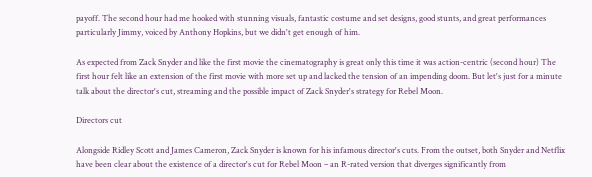payoff. The second hour had me hooked with stunning visuals, fantastic costume and set designs, good stunts, and great performances particularly Jimmy, voiced by Anthony Hopkins, but we didn't get enough of him.

As expected from Zack Snyder and like the first movie the cinematography is great only this time it was action-centric (second hour) The first hour felt like an extension of the first movie with more set up and lacked the tension of an impending doom. But let's just for a minute talk about the director's cut, streaming and the possible impact of Zack Snyder's strategy for Rebel Moon.

Directors cut

Alongside Ridley Scott and James Cameron, Zack Snyder is known for his infamous director's cuts. From the outset, both Snyder and Netflix have been clear about the existence of a director's cut for Rebel Moon – an R-rated version that diverges significantly from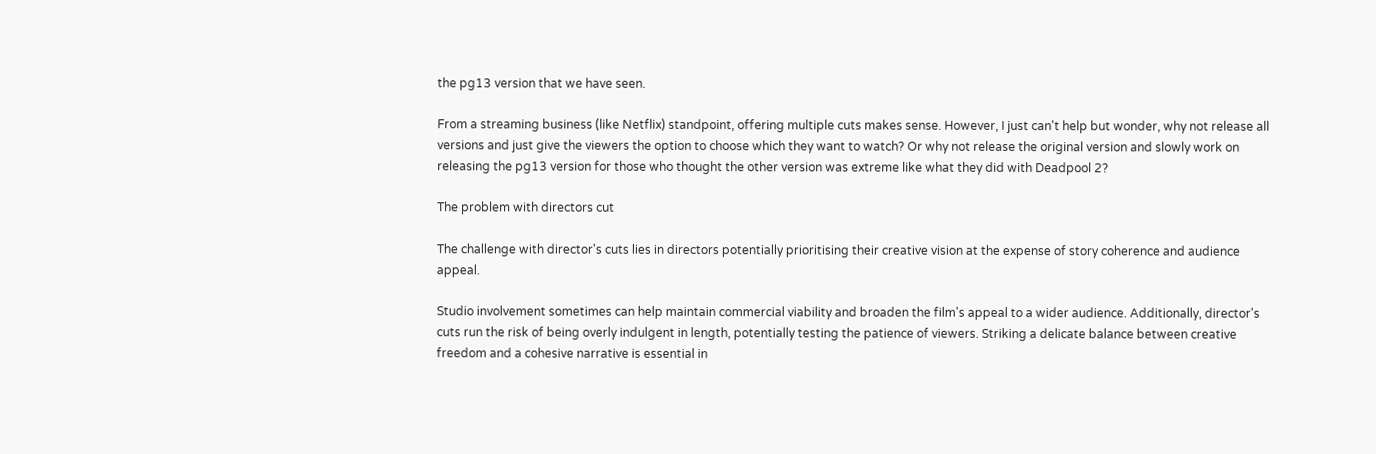the pg13 version that we have seen.

From a streaming business (like Netflix) standpoint, offering multiple cuts makes sense. However, I just can't help but wonder, why not release all versions and just give the viewers the option to choose which they want to watch? Or why not release the original version and slowly work on releasing the pg13 version for those who thought the other version was extreme like what they did with Deadpool 2?

The problem with directors cut

The challenge with director's cuts lies in directors potentially prioritising their creative vision at the expense of story coherence and audience appeal.

Studio involvement sometimes can help maintain commercial viability and broaden the film's appeal to a wider audience. Additionally, director's cuts run the risk of being overly indulgent in length, potentially testing the patience of viewers. Striking a delicate balance between creative freedom and a cohesive narrative is essential in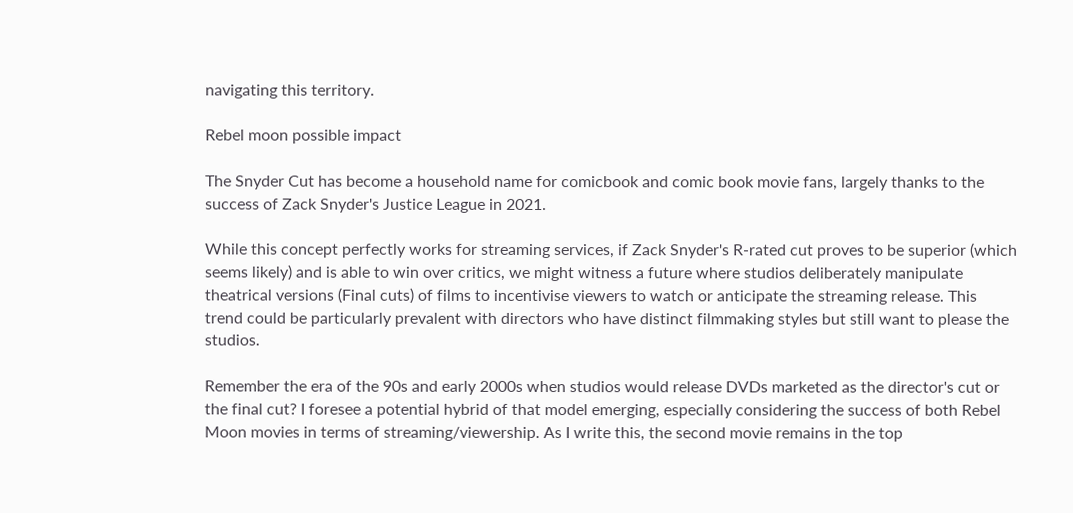navigating this territory.

Rebel moon possible impact

The Snyder Cut has become a household name for comicbook and comic book movie fans, largely thanks to the success of Zack Snyder's Justice League in 2021.

While this concept perfectly works for streaming services, if Zack Snyder's R-rated cut proves to be superior (which seems likely) and is able to win over critics, we might witness a future where studios deliberately manipulate theatrical versions (Final cuts) of films to incentivise viewers to watch or anticipate the streaming release. This trend could be particularly prevalent with directors who have distinct filmmaking styles but still want to please the studios.

Remember the era of the 90s and early 2000s when studios would release DVDs marketed as the director's cut or the final cut? I foresee a potential hybrid of that model emerging, especially considering the success of both Rebel Moon movies in terms of streaming/viewership. As I write this, the second movie remains in the top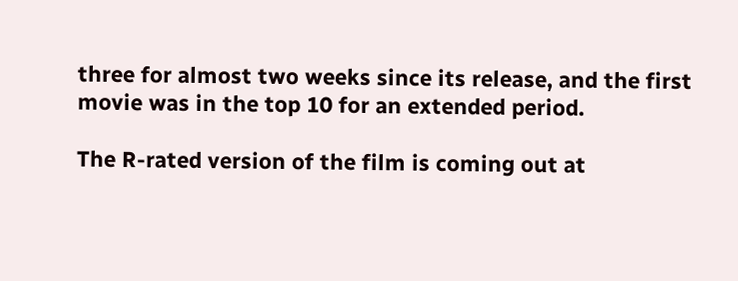three for almost two weeks since its release, and the first movie was in the top 10 for an extended period.

The R-rated version of the film is coming out at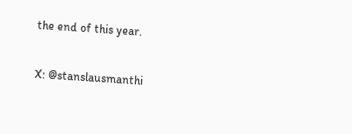the end of this year.

X: @stanslausmanthi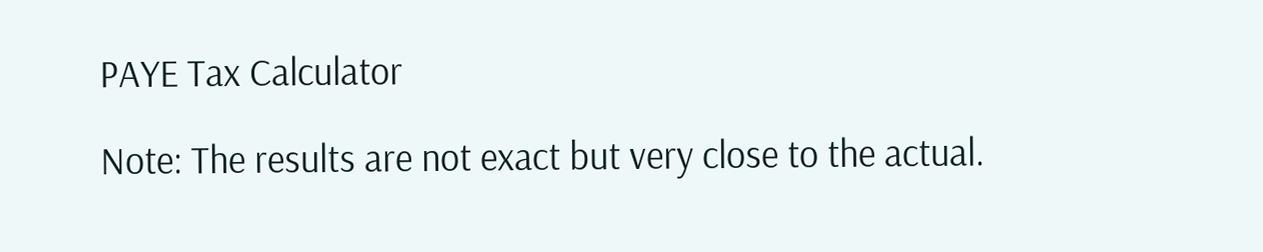PAYE Tax Calculator

Note: The results are not exact but very close to the actual.